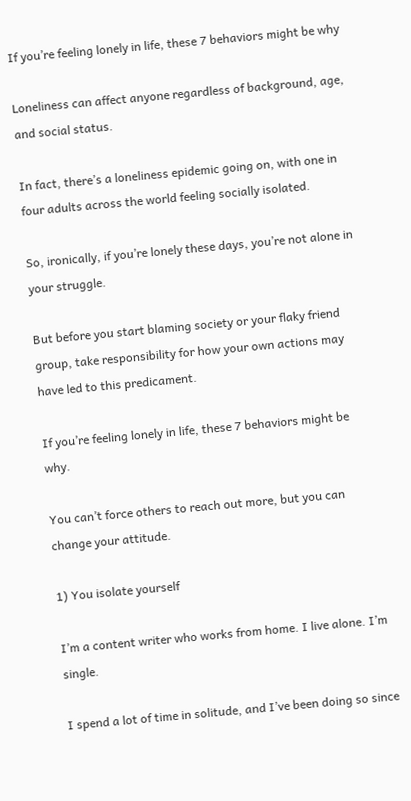If you’re feeling lonely in life, these 7 behaviors might be why

Loneliness can affect anyone regardless of background, age, and social status.

In fact, there’s a loneliness epidemic going on, with one in four adults across the world feeling socially isolated.

So, ironically, if you’re lonely these days, you’re not alone in your struggle.

But before you start blaming society or your flaky friend group, take responsibility for how your own actions may have led to this predicament.

If you’re feeling lonely in life, these 7 behaviors might be why.

You can’t force others to reach out more, but you can change your attitude.

1) You isolate yourself

I’m a content writer who works from home. I live alone. I’m single.

I spend a lot of time in solitude, and I’ve been doing so since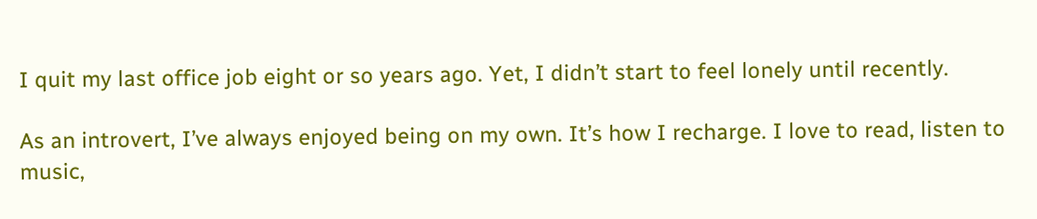I quit my last office job eight or so years ago. Yet, I didn’t start to feel lonely until recently.

As an introvert, I’ve always enjoyed being on my own. It’s how I recharge. I love to read, listen to music,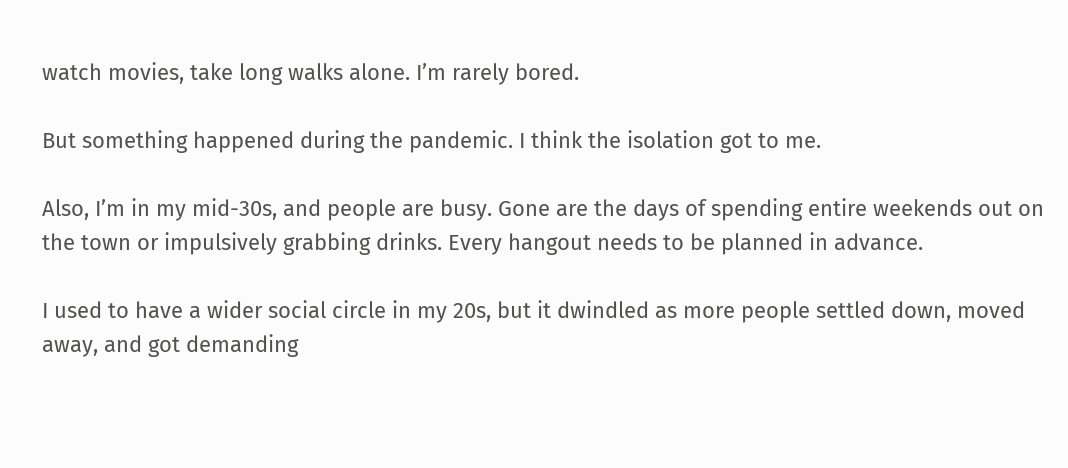watch movies, take long walks alone. I’m rarely bored.

But something happened during the pandemic. I think the isolation got to me.

Also, I’m in my mid-30s, and people are busy. Gone are the days of spending entire weekends out on the town or impulsively grabbing drinks. Every hangout needs to be planned in advance.

I used to have a wider social circle in my 20s, but it dwindled as more people settled down, moved away, and got demanding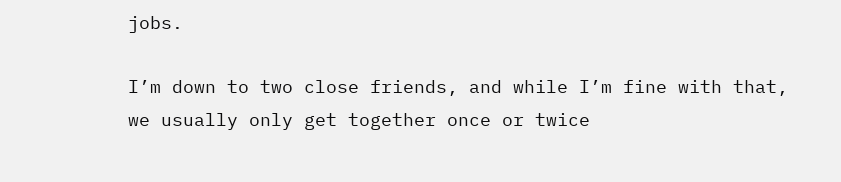jobs.

I’m down to two close friends, and while I’m fine with that, we usually only get together once or twice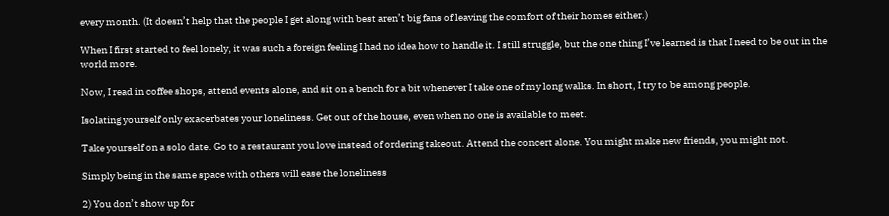every month. (It doesn’t help that the people I get along with best aren’t big fans of leaving the comfort of their homes either.)

When I first started to feel lonely, it was such a foreign feeling I had no idea how to handle it. I still struggle, but the one thing I’ve learned is that I need to be out in the world more.

Now, I read in coffee shops, attend events alone, and sit on a bench for a bit whenever I take one of my long walks. In short, I try to be among people.

Isolating yourself only exacerbates your loneliness. Get out of the house, even when no one is available to meet.

Take yourself on a solo date. Go to a restaurant you love instead of ordering takeout. Attend the concert alone. You might make new friends, you might not.

Simply being in the same space with others will ease the loneliness

2) You don’t show up for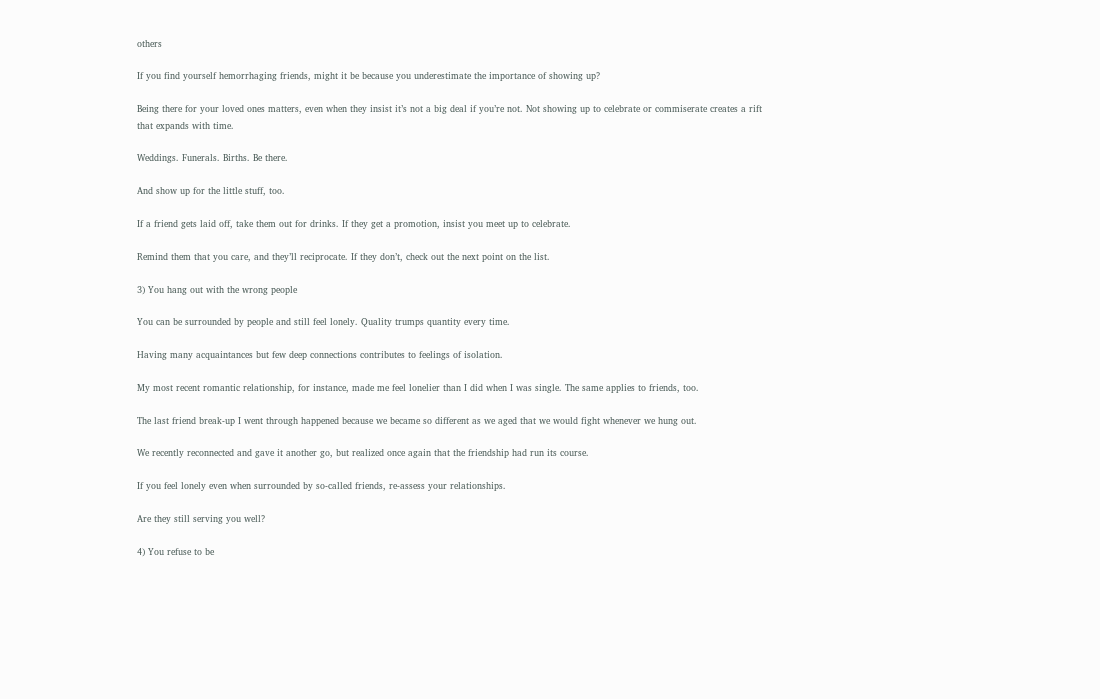others

If you find yourself hemorrhaging friends, might it be because you underestimate the importance of showing up?

Being there for your loved ones matters, even when they insist it’s not a big deal if you’re not. Not showing up to celebrate or commiserate creates a rift that expands with time.

Weddings. Funerals. Births. Be there.

And show up for the little stuff, too.

If a friend gets laid off, take them out for drinks. If they get a promotion, insist you meet up to celebrate.

Remind them that you care, and they’ll reciprocate. If they don’t, check out the next point on the list.

3) You hang out with the wrong people

You can be surrounded by people and still feel lonely. Quality trumps quantity every time.

Having many acquaintances but few deep connections contributes to feelings of isolation.

My most recent romantic relationship, for instance, made me feel lonelier than I did when I was single. The same applies to friends, too.

The last friend break-up I went through happened because we became so different as we aged that we would fight whenever we hung out.

We recently reconnected and gave it another go, but realized once again that the friendship had run its course.

If you feel lonely even when surrounded by so-called friends, re-assess your relationships.

Are they still serving you well?

4) You refuse to be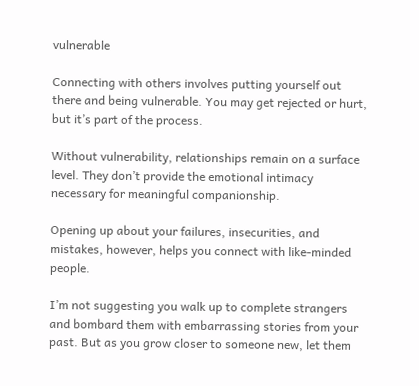vulnerable

Connecting with others involves putting yourself out there and being vulnerable. You may get rejected or hurt, but it’s part of the process.

Without vulnerability, relationships remain on a surface level. They don’t provide the emotional intimacy necessary for meaningful companionship.

Opening up about your failures, insecurities, and mistakes, however, helps you connect with like-minded people.

I’m not suggesting you walk up to complete strangers and bombard them with embarrassing stories from your past. But as you grow closer to someone new, let them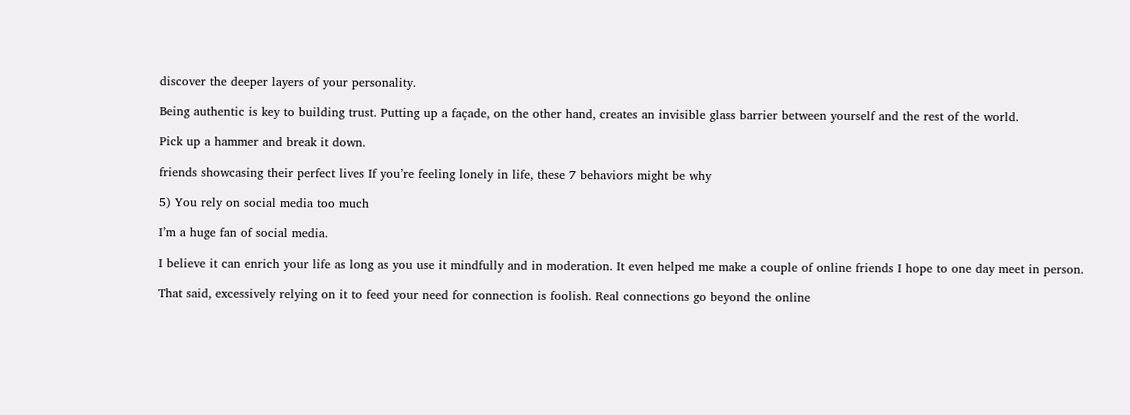discover the deeper layers of your personality.

Being authentic is key to building trust. Putting up a façade, on the other hand, creates an invisible glass barrier between yourself and the rest of the world.

Pick up a hammer and break it down.

friends showcasing their perfect lives If you’re feeling lonely in life, these 7 behaviors might be why

5) You rely on social media too much

I’m a huge fan of social media.

I believe it can enrich your life as long as you use it mindfully and in moderation. It even helped me make a couple of online friends I hope to one day meet in person.

That said, excessively relying on it to feed your need for connection is foolish. Real connections go beyond the online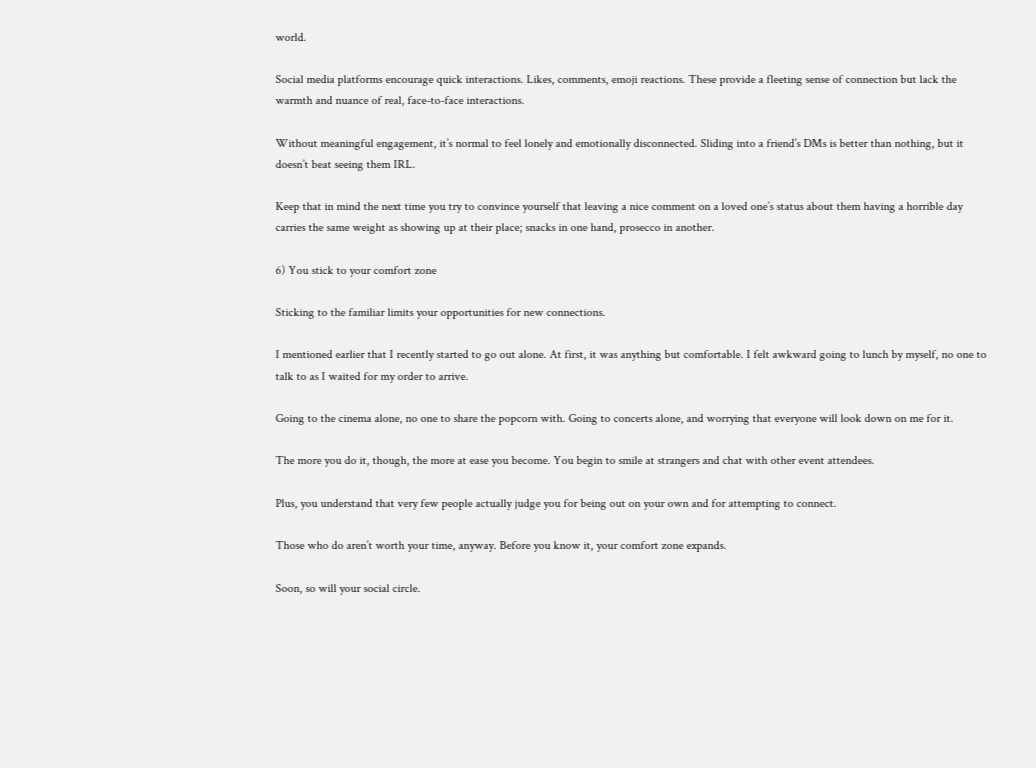world.

Social media platforms encourage quick interactions. Likes, comments, emoji reactions. These provide a fleeting sense of connection but lack the warmth and nuance of real, face-to-face interactions.

Without meaningful engagement, it’s normal to feel lonely and emotionally disconnected. Sliding into a friend’s DMs is better than nothing, but it doesn’t beat seeing them IRL.

Keep that in mind the next time you try to convince yourself that leaving a nice comment on a loved one’s status about them having a horrible day carries the same weight as showing up at their place; snacks in one hand, prosecco in another.

6) You stick to your comfort zone

Sticking to the familiar limits your opportunities for new connections.

I mentioned earlier that I recently started to go out alone. At first, it was anything but comfortable. I felt awkward going to lunch by myself, no one to talk to as I waited for my order to arrive.

Going to the cinema alone, no one to share the popcorn with. Going to concerts alone, and worrying that everyone will look down on me for it.

The more you do it, though, the more at ease you become. You begin to smile at strangers and chat with other event attendees.

Plus, you understand that very few people actually judge you for being out on your own and for attempting to connect.

Those who do aren’t worth your time, anyway. Before you know it, your comfort zone expands.

Soon, so will your social circle.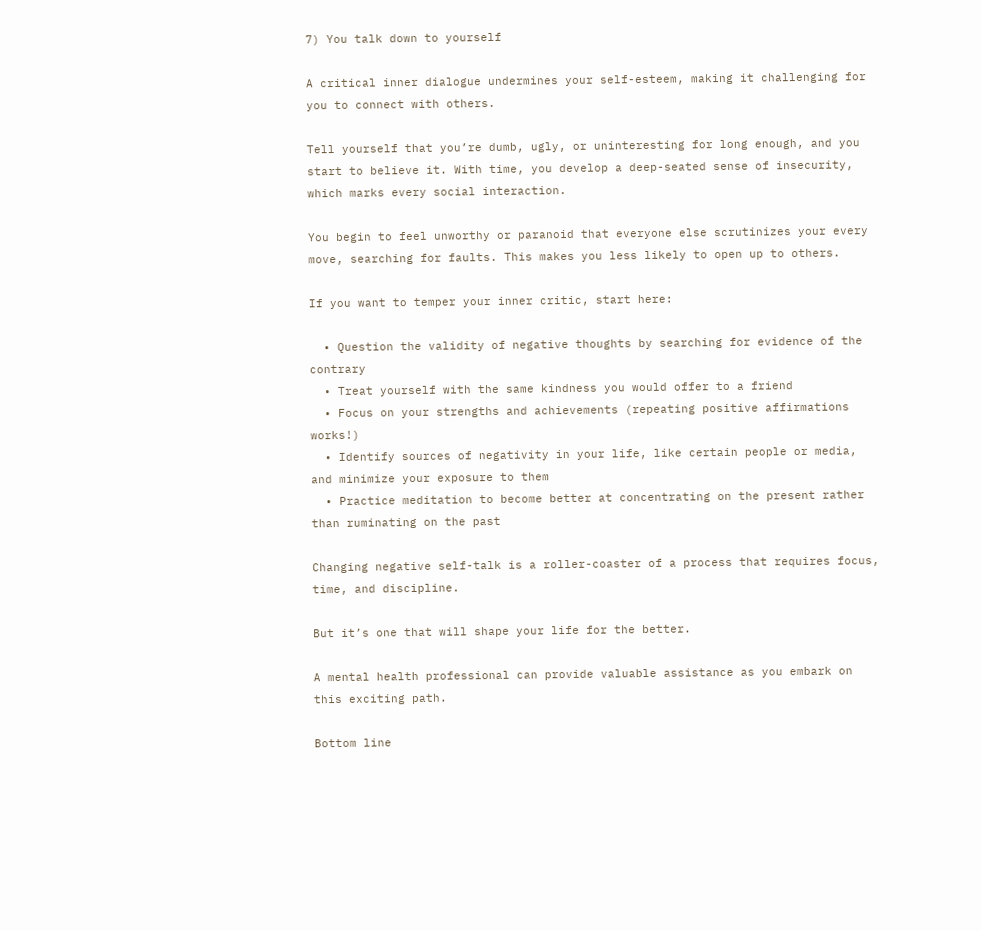7) You talk down to yourself

A critical inner dialogue undermines your self-esteem, making it challenging for you to connect with others.

Tell yourself that you’re dumb, ugly, or uninteresting for long enough, and you start to believe it. With time, you develop a deep-seated sense of insecurity, which marks every social interaction.

You begin to feel unworthy or paranoid that everyone else scrutinizes your every move, searching for faults. This makes you less likely to open up to others.

If you want to temper your inner critic, start here:

  • Question the validity of negative thoughts by searching for evidence of the contrary
  • Treat yourself with the same kindness you would offer to a friend
  • Focus on your strengths and achievements (repeating positive affirmations works!)
  • Identify sources of negativity in your life, like certain people or media, and minimize your exposure to them
  • Practice meditation to become better at concentrating on the present rather than ruminating on the past

Changing negative self-talk is a roller-coaster of a process that requires focus, time, and discipline.

But it’s one that will shape your life for the better.

A mental health professional can provide valuable assistance as you embark on this exciting path.

Bottom line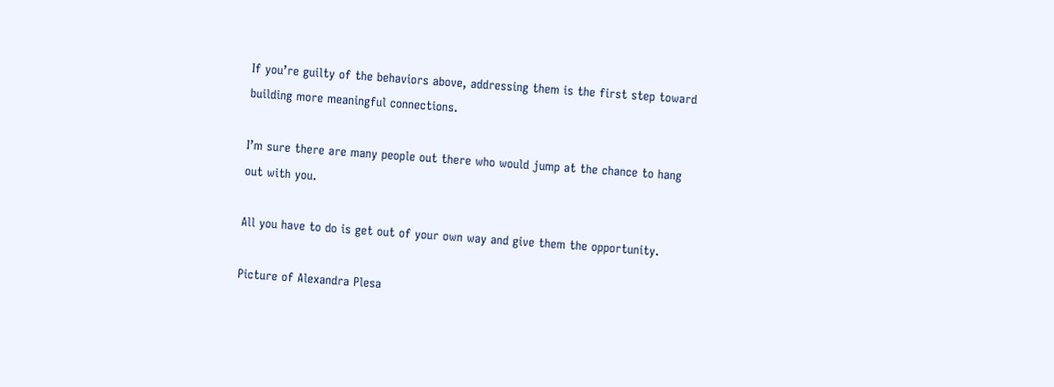If you’re guilty of the behaviors above, addressing them is the first step toward building more meaningful connections.

I’m sure there are many people out there who would jump at the chance to hang out with you.

All you have to do is get out of your own way and give them the opportunity.

Picture of Alexandra Plesa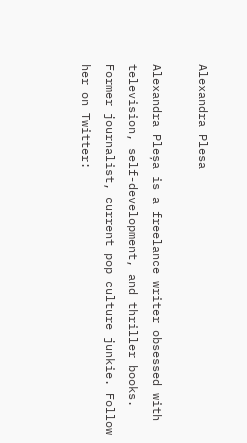Alexandra Plesa

Alexandra Pleșa is a freelance writer obsessed with television, self-development, and thriller books. Former journalist, current pop culture junkie. Follow her on Twitter: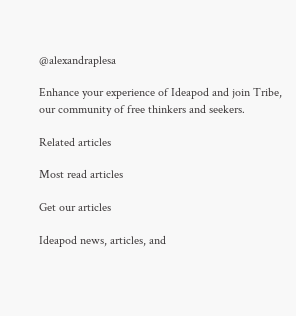@alexandraplesa

Enhance your experience of Ideapod and join Tribe, our community of free thinkers and seekers.

Related articles

Most read articles

Get our articles

Ideapod news, articles, and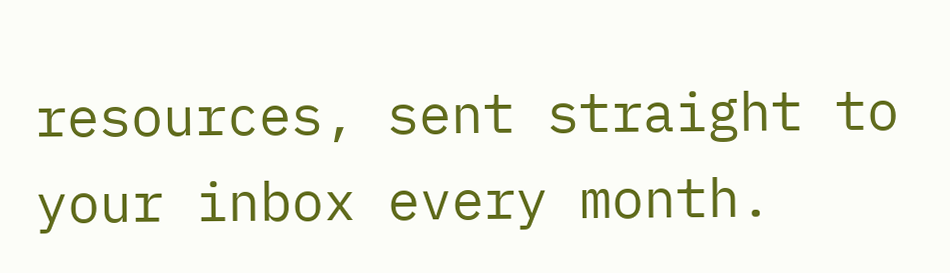resources, sent straight to your inbox every month.